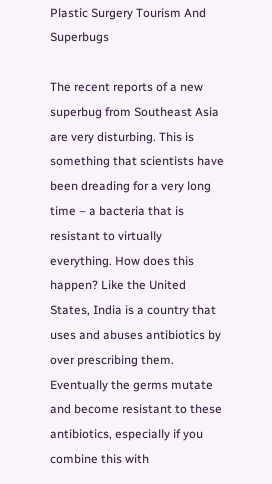Plastic Surgery Tourism And Superbugs

The recent reports of a new superbug from Southeast Asia are very disturbing. This is something that scientists have been dreading for a very long time – a bacteria that is resistant to virtually everything. How does this happen? Like the United States, India is a country that uses and abuses antibiotics by over prescribing them. Eventually the germs mutate and become resistant to these antibiotics, especially if you combine this with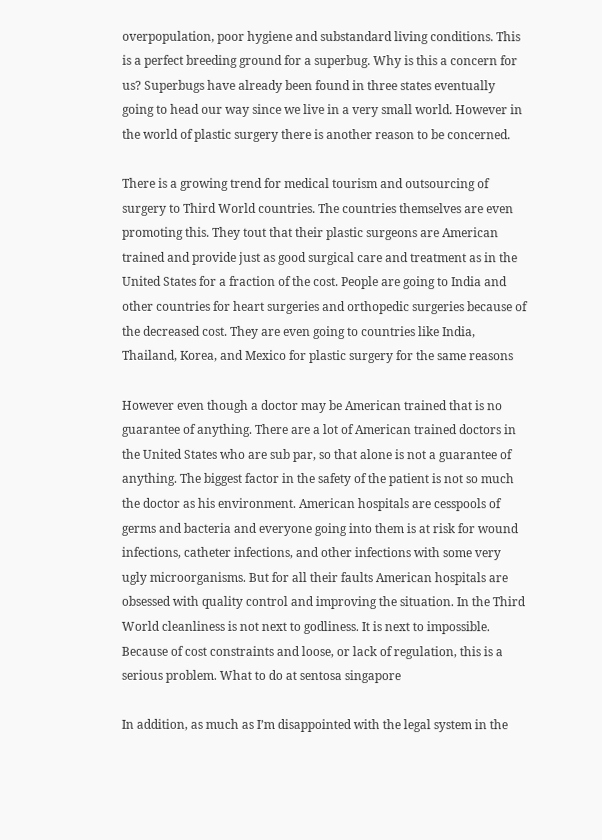overpopulation, poor hygiene and substandard living conditions. This is a perfect breeding ground for a superbug. Why is this a concern for us? Superbugs have already been found in three states eventually going to head our way since we live in a very small world. However in the world of plastic surgery there is another reason to be concerned.

There is a growing trend for medical tourism and outsourcing of surgery to Third World countries. The countries themselves are even promoting this. They tout that their plastic surgeons are American trained and provide just as good surgical care and treatment as in the United States for a fraction of the cost. People are going to India and other countries for heart surgeries and orthopedic surgeries because of the decreased cost. They are even going to countries like India, Thailand, Korea, and Mexico for plastic surgery for the same reasons

However even though a doctor may be American trained that is no guarantee of anything. There are a lot of American trained doctors in the United States who are sub par, so that alone is not a guarantee of anything. The biggest factor in the safety of the patient is not so much the doctor as his environment. American hospitals are cesspools of germs and bacteria and everyone going into them is at risk for wound infections, catheter infections, and other infections with some very ugly microorganisms. But for all their faults American hospitals are obsessed with quality control and improving the situation. In the Third World cleanliness is not next to godliness. It is next to impossible. Because of cost constraints and loose, or lack of regulation, this is a serious problem. What to do at sentosa singapore

In addition, as much as I’m disappointed with the legal system in the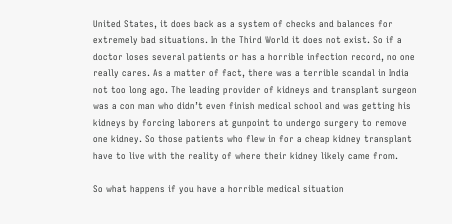United States, it does back as a system of checks and balances for extremely bad situations. In the Third World it does not exist. So if a doctor loses several patients or has a horrible infection record, no one really cares. As a matter of fact, there was a terrible scandal in India not too long ago. The leading provider of kidneys and transplant surgeon was a con man who didn’t even finish medical school and was getting his kidneys by forcing laborers at gunpoint to undergo surgery to remove one kidney. So those patients who flew in for a cheap kidney transplant have to live with the reality of where their kidney likely came from.

So what happens if you have a horrible medical situation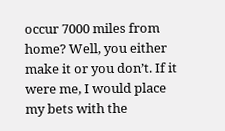occur 7000 miles from home? Well, you either make it or you don’t. If it were me, I would place my bets with the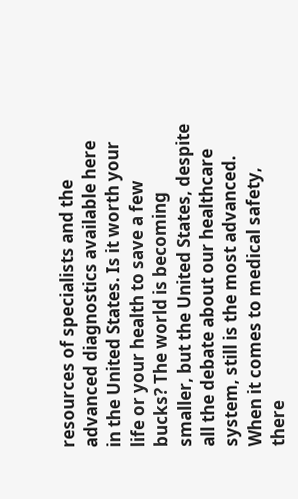resources of specialists and the advanced diagnostics available here in the United States. Is it worth your life or your health to save a few bucks? The world is becoming smaller, but the United States, despite all the debate about our healthcare system, still is the most advanced. When it comes to medical safety, there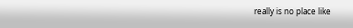really is no place like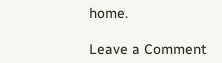home.

Leave a Comment